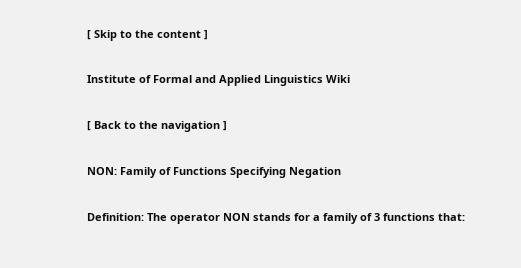[ Skip to the content ]

Institute of Formal and Applied Linguistics Wiki

[ Back to the navigation ]

NON: Family of Functions Specifying Negation

Definition: The operator NON stands for a family of 3 functions that: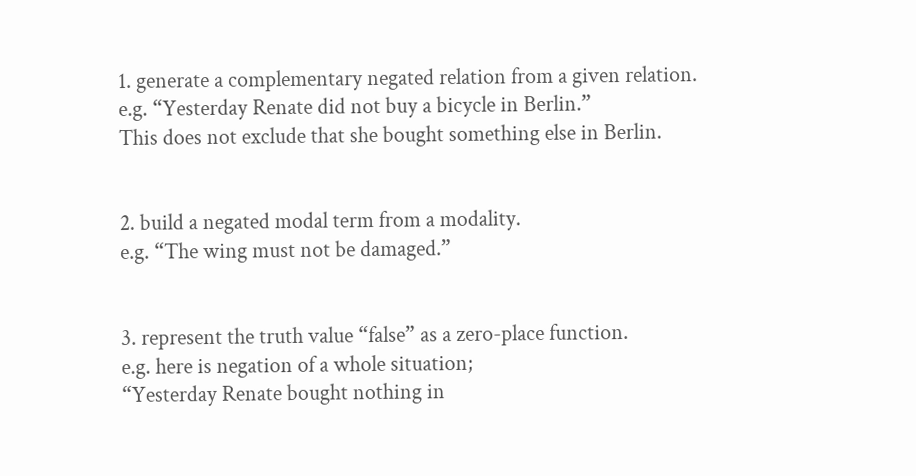1. generate a complementary negated relation from a given relation.
e.g. “Yesterday Renate did not buy a bicycle in Berlin.”
This does not exclude that she bought something else in Berlin.


2. build a negated modal term from a modality.
e.g. “The wing must not be damaged.”


3. represent the truth value “false” as a zero-place function.
e.g. here is negation of a whole situation;
“Yesterday Renate bought nothing in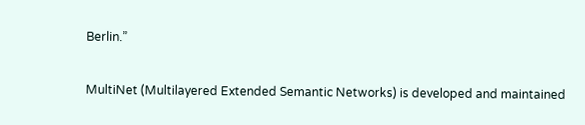Berlin.”

MultiNet (Multilayered Extended Semantic Networks) is developed and maintained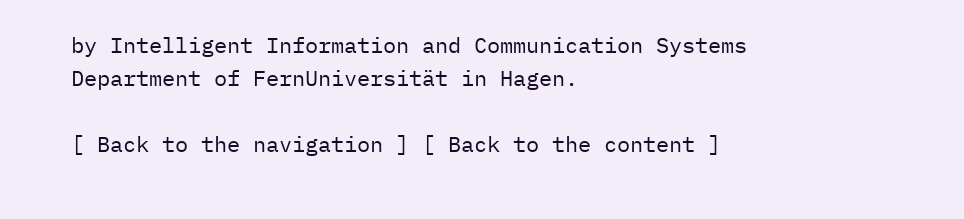by Intelligent Information and Communication Systems Department of FernUniversität in Hagen.

[ Back to the navigation ] [ Back to the content ]